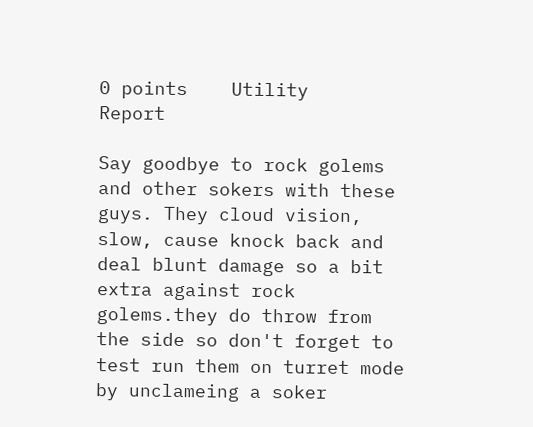0 points    Utility       Report

Say goodbye to rock golems and other sokers with these guys. They cloud vision, slow, cause knock back and deal blunt damage so a bit extra against rock golems.they do throw from the side so don't forget to test run them on turret mode by unclameing a soker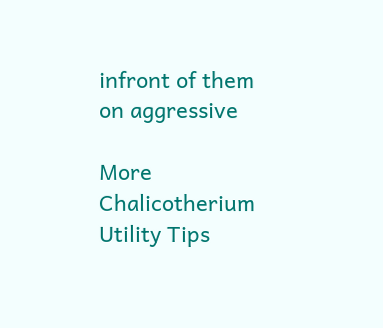infront of them on aggressive

More Chalicotherium Utility Tips